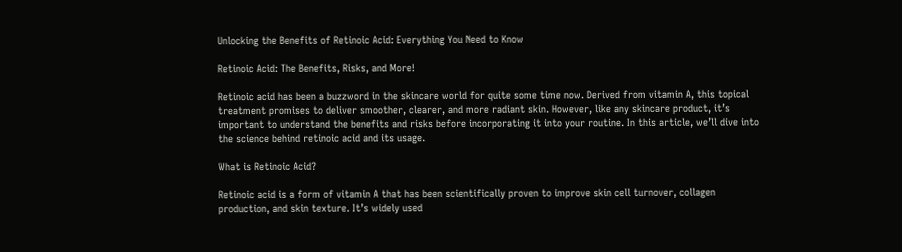Unlocking the Benefits of Retinoic Acid: Everything You Need to Know

Retinoic Acid: The Benefits, Risks, and More!

Retinoic acid has been a buzzword in the skincare world for quite some time now. Derived from vitamin A, this topical treatment promises to deliver smoother, clearer, and more radiant skin. However, like any skincare product, it’s important to understand the benefits and risks before incorporating it into your routine. In this article, we’ll dive into the science behind retinoic acid and its usage.

What is Retinoic Acid?

Retinoic acid is a form of vitamin A that has been scientifically proven to improve skin cell turnover, collagen production, and skin texture. It’s widely used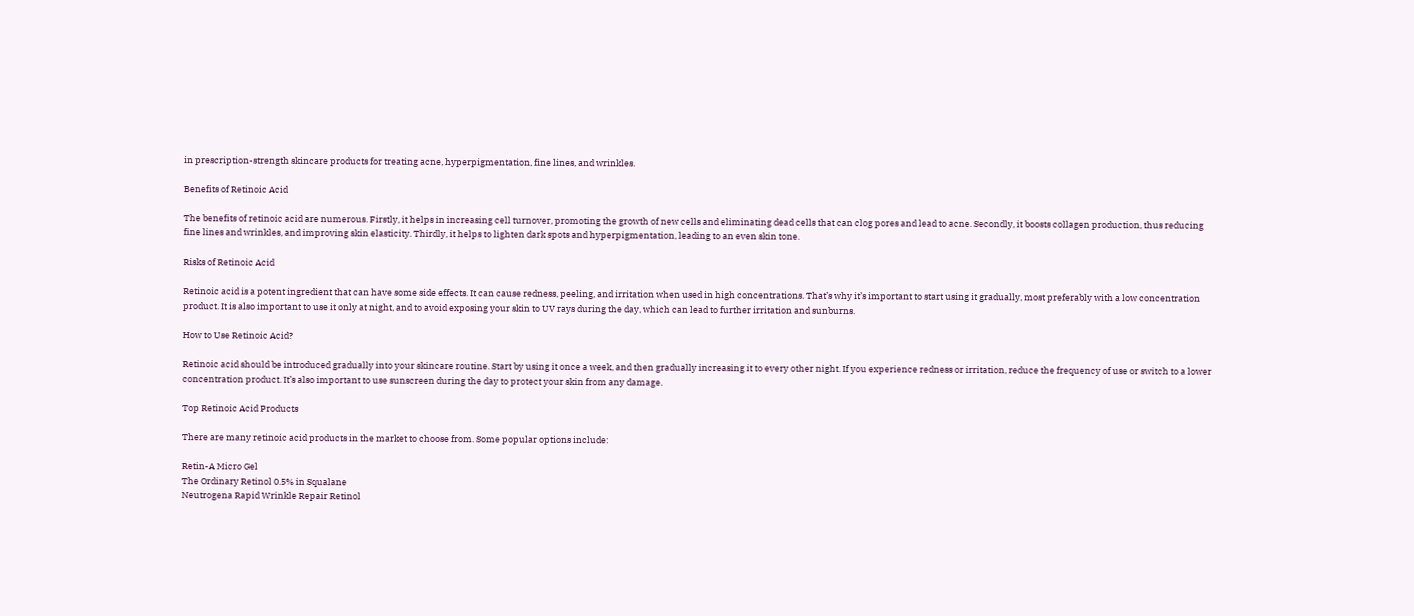in prescription-strength skincare products for treating acne, hyperpigmentation, fine lines, and wrinkles.

Benefits of Retinoic Acid

The benefits of retinoic acid are numerous. Firstly, it helps in increasing cell turnover, promoting the growth of new cells and eliminating dead cells that can clog pores and lead to acne. Secondly, it boosts collagen production, thus reducing fine lines and wrinkles, and improving skin elasticity. Thirdly, it helps to lighten dark spots and hyperpigmentation, leading to an even skin tone.

Risks of Retinoic Acid

Retinoic acid is a potent ingredient that can have some side effects. It can cause redness, peeling, and irritation when used in high concentrations. That’s why it’s important to start using it gradually, most preferably with a low concentration product. It is also important to use it only at night, and to avoid exposing your skin to UV rays during the day, which can lead to further irritation and sunburns.

How to Use Retinoic Acid?

Retinoic acid should be introduced gradually into your skincare routine. Start by using it once a week, and then gradually increasing it to every other night. If you experience redness or irritation, reduce the frequency of use or switch to a lower concentration product. It’s also important to use sunscreen during the day to protect your skin from any damage.

Top Retinoic Acid Products

There are many retinoic acid products in the market to choose from. Some popular options include:

Retin-A Micro Gel
The Ordinary Retinol 0.5% in Squalane
Neutrogena Rapid Wrinkle Repair Retinol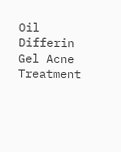Oil
Differin Gel Acne Treatment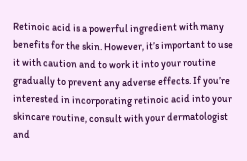Retinoic acid is a powerful ingredient with many benefits for the skin. However, it’s important to use it with caution and to work it into your routine gradually to prevent any adverse effects. If you’re interested in incorporating retinoic acid into your skincare routine, consult with your dermatologist and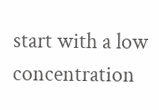start with a low concentration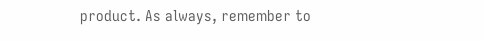product. As always, remember to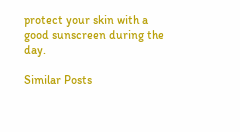protect your skin with a good sunscreen during the day.

Similar Posts